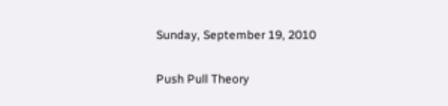Sunday, September 19, 2010

Push Pull Theory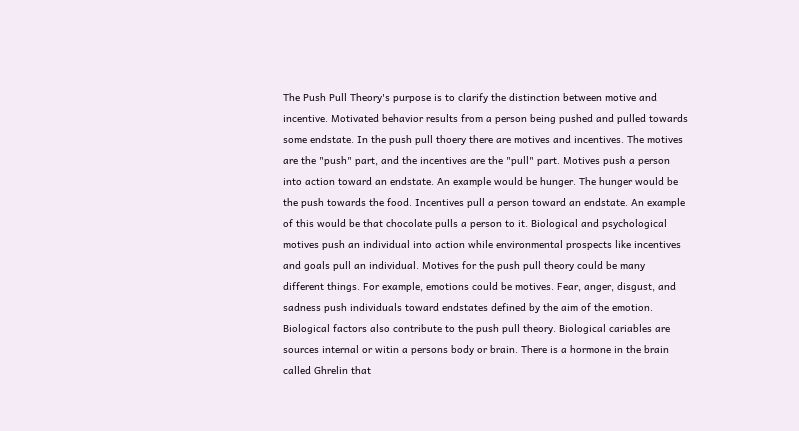The Push Pull Theory's purpose is to clarify the distinction between motive and incentive. Motivated behavior results from a person being pushed and pulled towards some endstate. In the push pull thoery there are motives and incentives. The motives are the "push" part, and the incentives are the "pull" part. Motives push a person into action toward an endstate. An example would be hunger. The hunger would be the push towards the food. Incentives pull a person toward an endstate. An example of this would be that chocolate pulls a person to it. Biological and psychological motives push an individual into action while environmental prospects like incentives and goals pull an individual. Motives for the push pull theory could be many different things. For example, emotions could be motives. Fear, anger, disgust, and sadness push individuals toward endstates defined by the aim of the emotion. Biological factors also contribute to the push pull theory. Biological cariables are sources internal or witin a persons body or brain. There is a hormone in the brain called Ghrelin that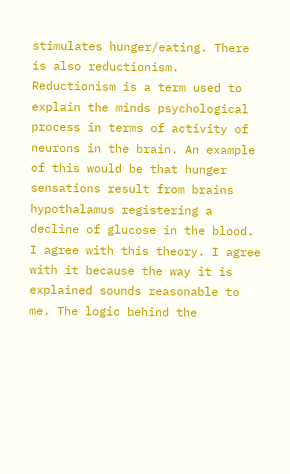stimulates hunger/eating. There is also reductionism. Reductionism is a term used to explain the minds psychological process in terms of activity of neurons in the brain. An example of this would be that hunger sensations result from brains hypothalamus registering a decline of glucose in the blood. I agree with this theory. I agree with it because the way it is explained sounds reasonable to me. The logic behind the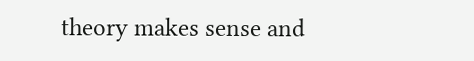theory makes sense and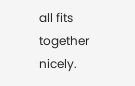all fits together nicely.